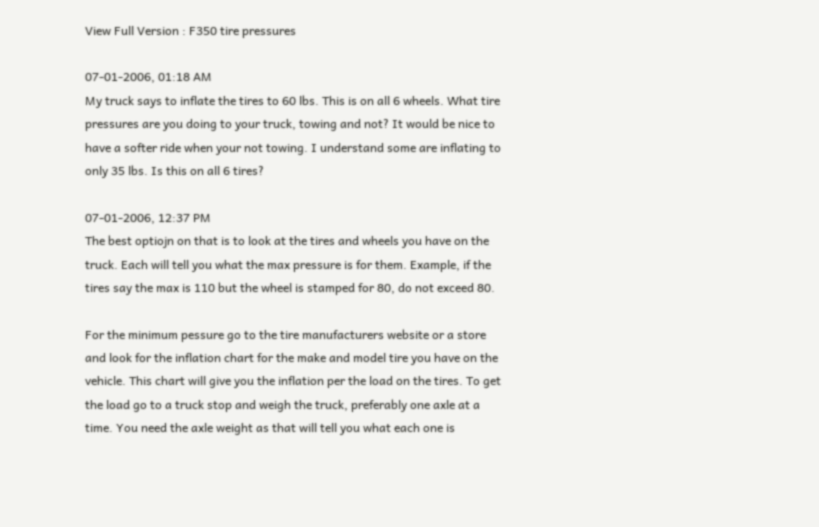View Full Version : F350 tire pressures

07-01-2006, 01:18 AM
My truck says to inflate the tires to 60 lbs. This is on all 6 wheels. What tire pressures are you doing to your truck, towing and not? It would be nice to have a softer ride when your not towing. I understand some are inflating to only 35 lbs. Is this on all 6 tires?

07-01-2006, 12:37 PM
The best optiojn on that is to look at the tires and wheels you have on the truck. Each will tell you what the max pressure is for them. Example, if the tires say the max is 110 but the wheel is stamped for 80, do not exceed 80.

For the minimum pessure go to the tire manufacturers website or a store and look for the inflation chart for the make and model tire you have on the vehicle. This chart will give you the inflation per the load on the tires. To get the load go to a truck stop and weigh the truck, preferably one axle at a time. You need the axle weight as that will tell you what each one is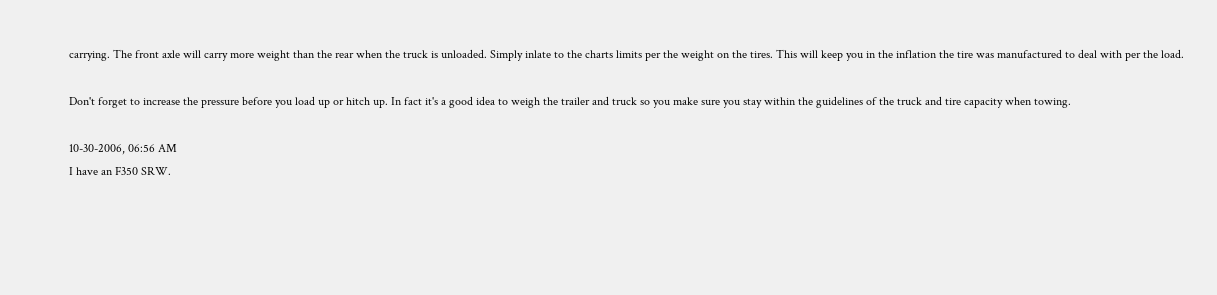carrying. The front axle will carry more weight than the rear when the truck is unloaded. Simply inlate to the charts limits per the weight on the tires. This will keep you in the inflation the tire was manufactured to deal with per the load.

Don't forget to increase the pressure before you load up or hitch up. In fact it's a good idea to weigh the trailer and truck so you make sure you stay within the guidelines of the truck and tire capacity when towing.

10-30-2006, 06:56 AM
I have an F350 SRW.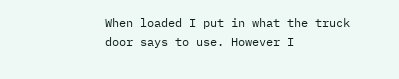When loaded I put in what the truck door says to use. However I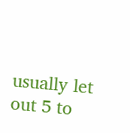usually let out 5 to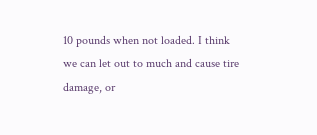10 pounds when not loaded. I think we can let out to much and cause tire damage, or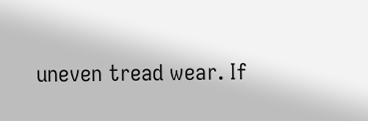uneven tread wear. If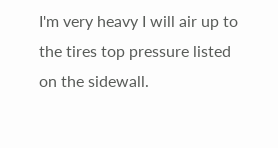I'm very heavy I will air up to the tires top pressure listed on the sidewall.